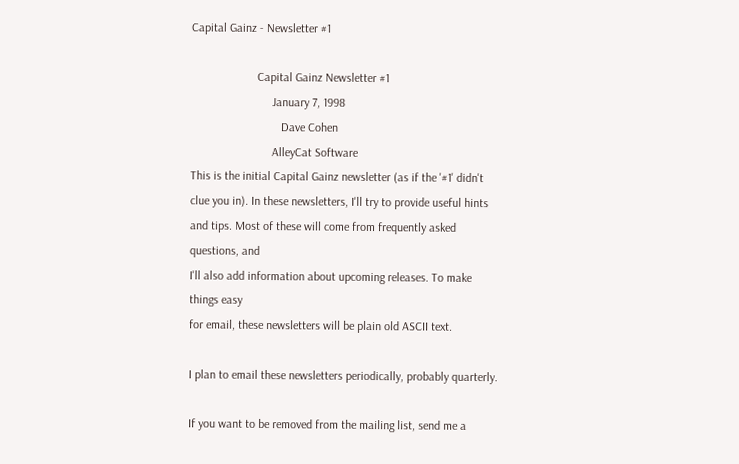Capital Gainz - Newsletter #1

                      Capital Gainz Newsletter #1
                           January 7, 1998
                              Dave Cohen
                           AlleyCat Software
This is the initial Capital Gainz newsletter (as if the '#1' didn't
clue you in). In these newsletters, I'll try to provide useful hints
and tips. Most of these will come from frequently asked questions, and
I'll also add information about upcoming releases. To make things easy
for email, these newsletters will be plain old ASCII text.

I plan to email these newsletters periodically, probably quarterly.

If you want to be removed from the mailing list, send me a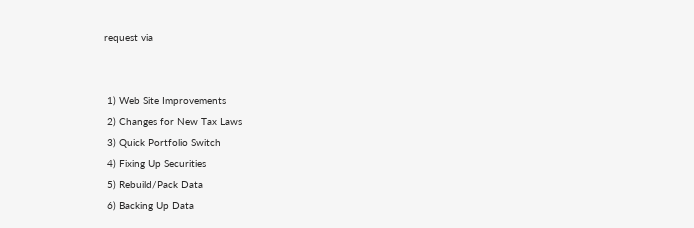request via


 1) Web Site Improvements
 2) Changes for New Tax Laws
 3) Quick Portfolio Switch
 4) Fixing Up Securities
 5) Rebuild/Pack Data
 6) Backing Up Data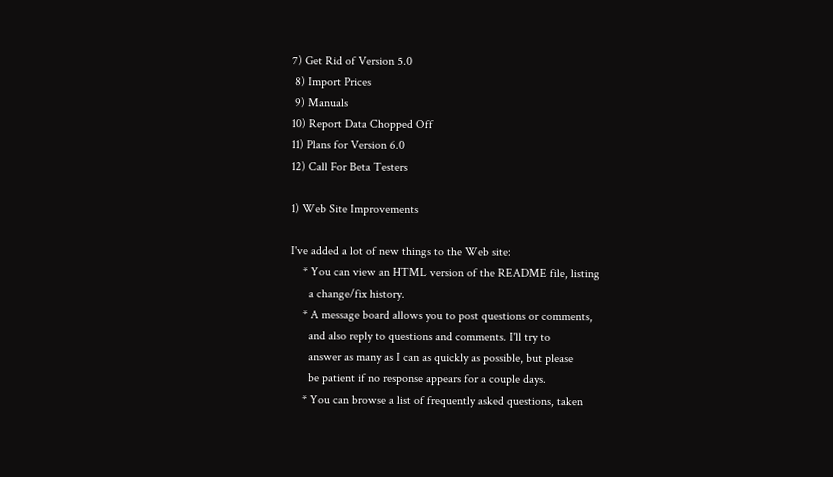7) Get Rid of Version 5.0
 8) Import Prices
 9) Manuals
10) Report Data Chopped Off
11) Plans for Version 6.0
12) Call For Beta Testers

1) Web Site Improvements

I've added a lot of new things to the Web site:
    * You can view an HTML version of the README file, listing
      a change/fix history.
    * A message board allows you to post questions or comments,
      and also reply to questions and comments. I'll try to
      answer as many as I can as quickly as possible, but please
      be patient if no response appears for a couple days.
    * You can browse a list of frequently asked questions, taken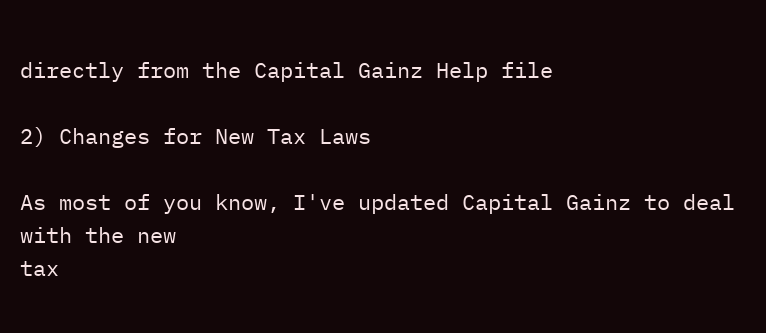directly from the Capital Gainz Help file

2) Changes for New Tax Laws

As most of you know, I've updated Capital Gainz to deal with the new
tax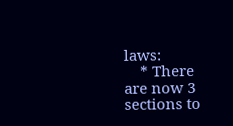laws:
    * There are now 3 sections to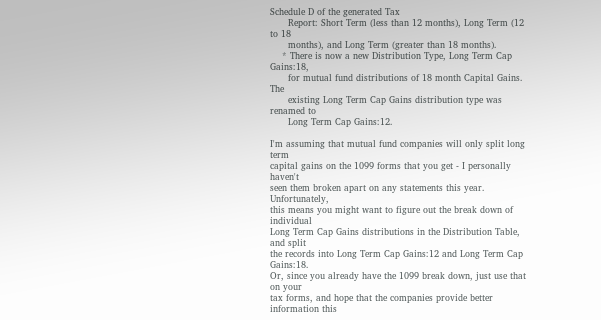Schedule D of the generated Tax
      Report: Short Term (less than 12 months), Long Term (12 to 18
      months), and Long Term (greater than 18 months).
    * There is now a new Distribution Type, Long Term Cap Gains:18,
      for mutual fund distributions of 18 month Capital Gains. The
      existing Long Term Cap Gains distribution type was renamed to
      Long Term Cap Gains:12.

I'm assuming that mutual fund companies will only split long term
capital gains on the 1099 forms that you get - I personally haven't
seen them broken apart on any statements this year. Unfortunately,
this means you might want to figure out the break down of individual
Long Term Cap Gains distributions in the Distribution Table, and split
the records into Long Term Cap Gains:12 and Long Term Cap Gains:18.
Or, since you already have the 1099 break down, just use that on your
tax forms, and hope that the companies provide better information this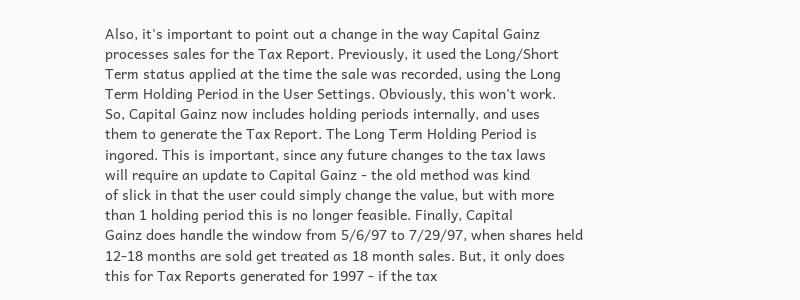Also, it's important to point out a change in the way Capital Gainz
processes sales for the Tax Report. Previously, it used the Long/Short
Term status applied at the time the sale was recorded, using the Long
Term Holding Period in the User Settings. Obviously, this won't work.
So, Capital Gainz now includes holding periods internally, and uses
them to generate the Tax Report. The Long Term Holding Period is
ingored. This is important, since any future changes to the tax laws
will require an update to Capital Gainz - the old method was kind
of slick in that the user could simply change the value, but with more
than 1 holding period this is no longer feasible. Finally, Capital
Gainz does handle the window from 5/6/97 to 7/29/97, when shares held
12-18 months are sold get treated as 18 month sales. But, it only does
this for Tax Reports generated for 1997 - if the tax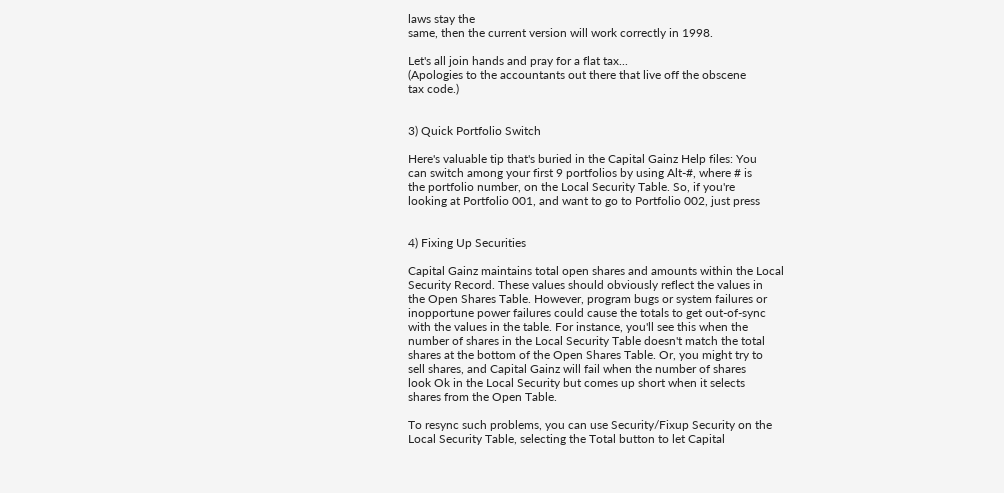laws stay the
same, then the current version will work correctly in 1998.

Let's all join hands and pray for a flat tax...
(Apologies to the accountants out there that live off the obscene
tax code.)


3) Quick Portfolio Switch

Here's valuable tip that's buried in the Capital Gainz Help files: You
can switch among your first 9 portfolios by using Alt-#, where # is
the portfolio number, on the Local Security Table. So, if you're
looking at Portfolio 001, and want to go to Portfolio 002, just press


4) Fixing Up Securities

Capital Gainz maintains total open shares and amounts within the Local
Security Record. These values should obviously reflect the values in
the Open Shares Table. However, program bugs or system failures or
inopportune power failures could cause the totals to get out-of-sync
with the values in the table. For instance, you'll see this when the
number of shares in the Local Security Table doesn't match the total
shares at the bottom of the Open Shares Table. Or, you might try to
sell shares, and Capital Gainz will fail when the number of shares
look Ok in the Local Security but comes up short when it selects
shares from the Open Table.

To resync such problems, you can use Security/Fixup Security on the
Local Security Table, selecting the Total button to let Capital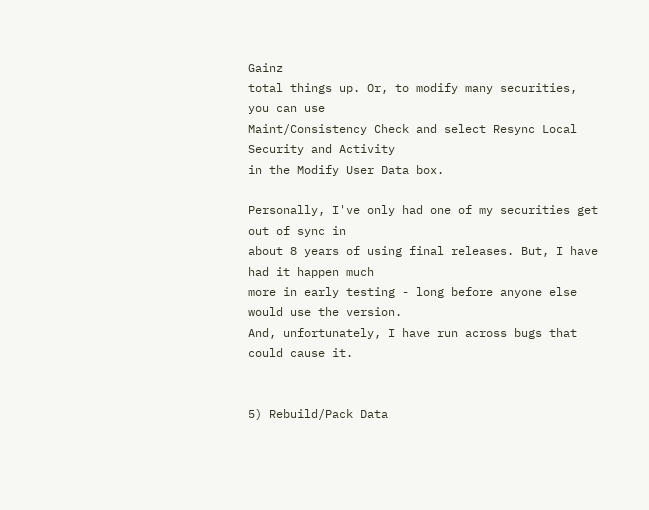Gainz
total things up. Or, to modify many securities, you can use
Maint/Consistency Check and select Resync Local Security and Activity
in the Modify User Data box.

Personally, I've only had one of my securities get out of sync in
about 8 years of using final releases. But, I have had it happen much
more in early testing - long before anyone else would use the version.
And, unfortunately, I have run across bugs that could cause it.


5) Rebuild/Pack Data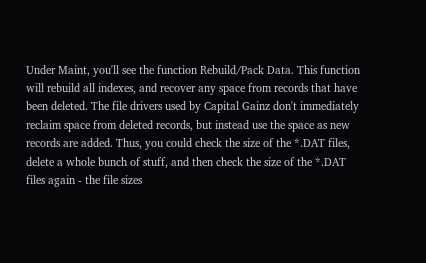Under Maint, you'll see the function Rebuild/Pack Data. This function
will rebuild all indexes, and recover any space from records that have
been deleted. The file drivers used by Capital Gainz don't immediately
reclaim space from deleted records, but instead use the space as new
records are added. Thus, you could check the size of the *.DAT files,
delete a whole bunch of stuff, and then check the size of the *.DAT
files again - the file sizes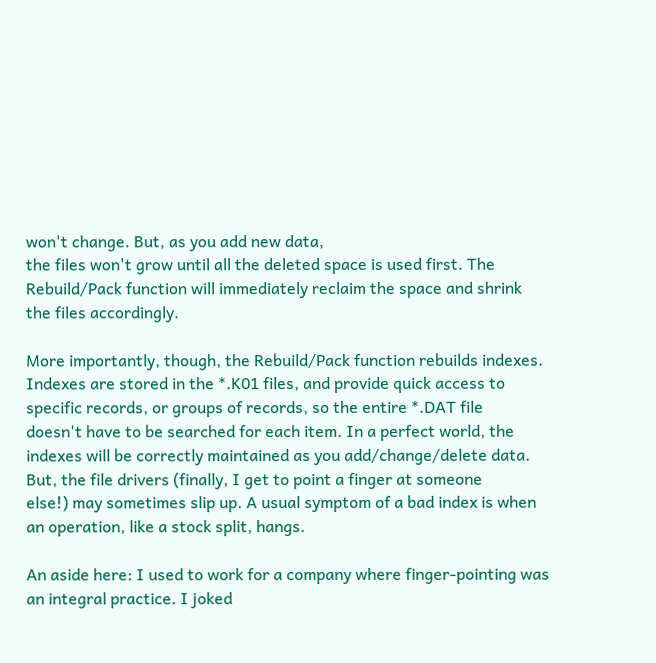won't change. But, as you add new data,
the files won't grow until all the deleted space is used first. The
Rebuild/Pack function will immediately reclaim the space and shrink
the files accordingly.

More importantly, though, the Rebuild/Pack function rebuilds indexes.
Indexes are stored in the *.K01 files, and provide quick access to
specific records, or groups of records, so the entire *.DAT file
doesn't have to be searched for each item. In a perfect world, the
indexes will be correctly maintained as you add/change/delete data.
But, the file drivers (finally, I get to point a finger at someone
else!) may sometimes slip up. A usual symptom of a bad index is when
an operation, like a stock split, hangs.

An aside here: I used to work for a company where finger-pointing was
an integral practice. I joked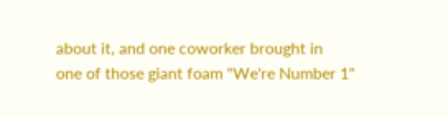about it, and one coworker brought in
one of those giant foam "We're Number 1"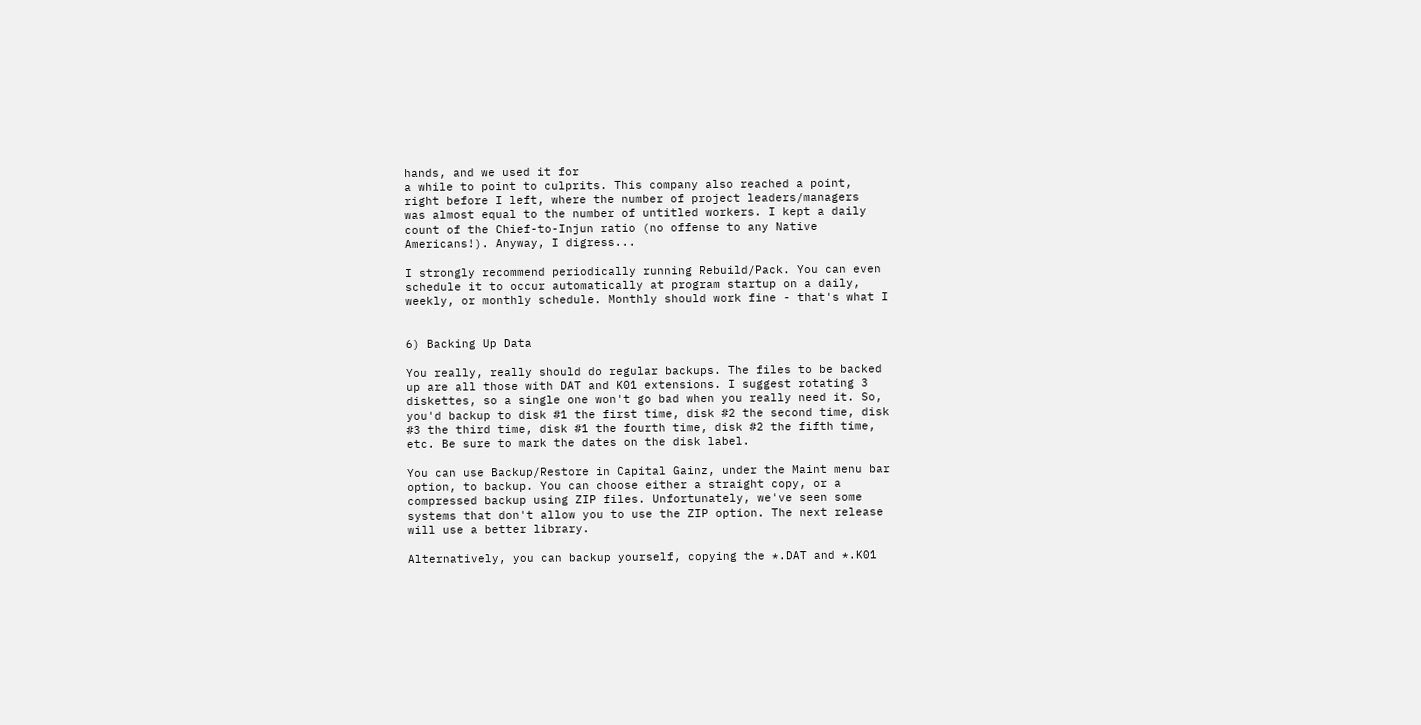hands, and we used it for
a while to point to culprits. This company also reached a point,
right before I left, where the number of project leaders/managers
was almost equal to the number of untitled workers. I kept a daily
count of the Chief-to-Injun ratio (no offense to any Native
Americans!). Anyway, I digress...

I strongly recommend periodically running Rebuild/Pack. You can even
schedule it to occur automatically at program startup on a daily,
weekly, or monthly schedule. Monthly should work fine - that's what I


6) Backing Up Data

You really, really should do regular backups. The files to be backed
up are all those with DAT and K01 extensions. I suggest rotating 3
diskettes, so a single one won't go bad when you really need it. So,
you'd backup to disk #1 the first time, disk #2 the second time, disk
#3 the third time, disk #1 the fourth time, disk #2 the fifth time,
etc. Be sure to mark the dates on the disk label.

You can use Backup/Restore in Capital Gainz, under the Maint menu bar
option, to backup. You can choose either a straight copy, or a
compressed backup using ZIP files. Unfortunately, we've seen some
systems that don't allow you to use the ZIP option. The next release
will use a better library.

Alternatively, you can backup yourself, copying the *.DAT and *.K01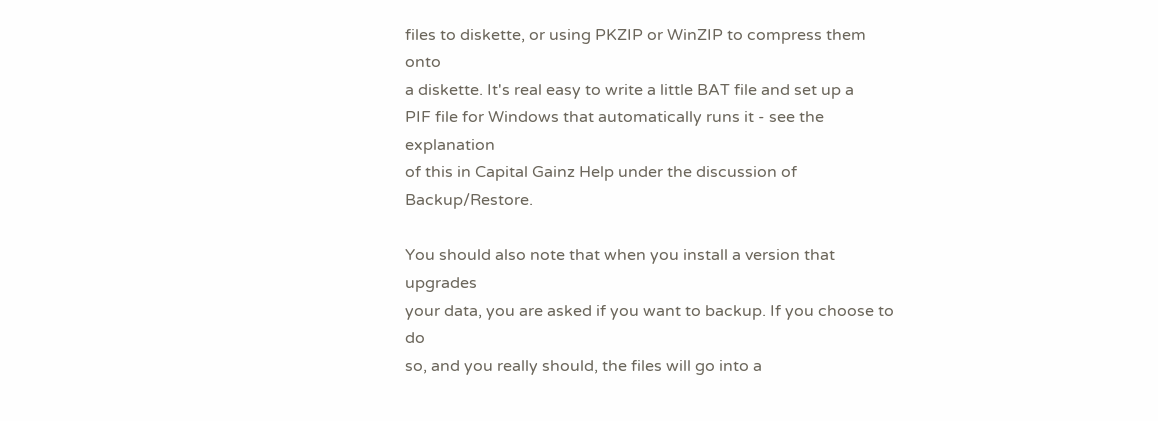files to diskette, or using PKZIP or WinZIP to compress them onto
a diskette. It's real easy to write a little BAT file and set up a
PIF file for Windows that automatically runs it - see the explanation
of this in Capital Gainz Help under the discussion of Backup/Restore.

You should also note that when you install a version that upgrades
your data, you are asked if you want to backup. If you choose to do
so, and you really should, the files will go into a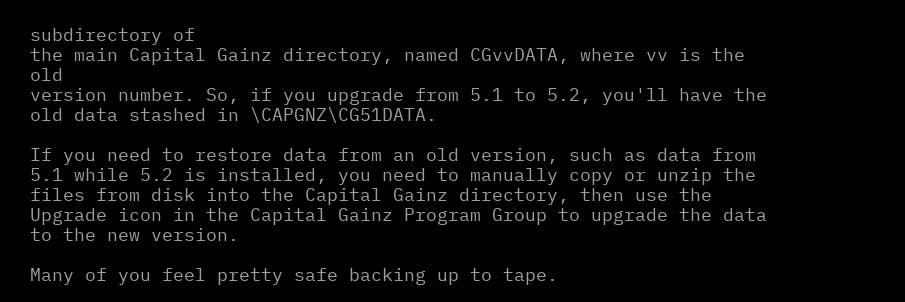subdirectory of
the main Capital Gainz directory, named CGvvDATA, where vv is the old
version number. So, if you upgrade from 5.1 to 5.2, you'll have the
old data stashed in \CAPGNZ\CG51DATA.

If you need to restore data from an old version, such as data from
5.1 while 5.2 is installed, you need to manually copy or unzip the
files from disk into the Capital Gainz directory, then use the
Upgrade icon in the Capital Gainz Program Group to upgrade the data
to the new version.

Many of you feel pretty safe backing up to tape.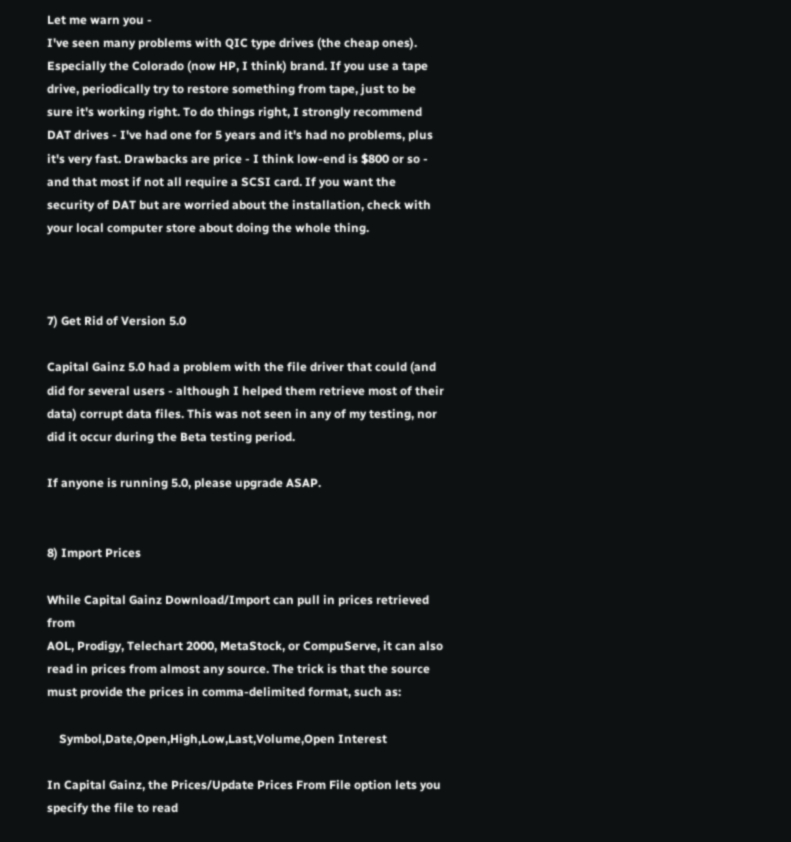Let me warn you -
I've seen many problems with QIC type drives (the cheap ones).
Especially the Colorado (now HP, I think) brand. If you use a tape
drive, periodically try to restore something from tape, just to be
sure it's working right. To do things right, I strongly recommend
DAT drives - I've had one for 5 years and it's had no problems, plus
it's very fast. Drawbacks are price - I think low-end is $800 or so -
and that most if not all require a SCSI card. If you want the
security of DAT but are worried about the installation, check with
your local computer store about doing the whole thing.



7) Get Rid of Version 5.0

Capital Gainz 5.0 had a problem with the file driver that could (and
did for several users - although I helped them retrieve most of their
data) corrupt data files. This was not seen in any of my testing, nor
did it occur during the Beta testing period.

If anyone is running 5.0, please upgrade ASAP.


8) Import Prices

While Capital Gainz Download/Import can pull in prices retrieved from
AOL, Prodigy, Telechart 2000, MetaStock, or CompuServe, it can also
read in prices from almost any source. The trick is that the source
must provide the prices in comma-delimited format, such as:

    Symbol,Date,Open,High,Low,Last,Volume,Open Interest

In Capital Gainz, the Prices/Update Prices From File option lets you
specify the file to read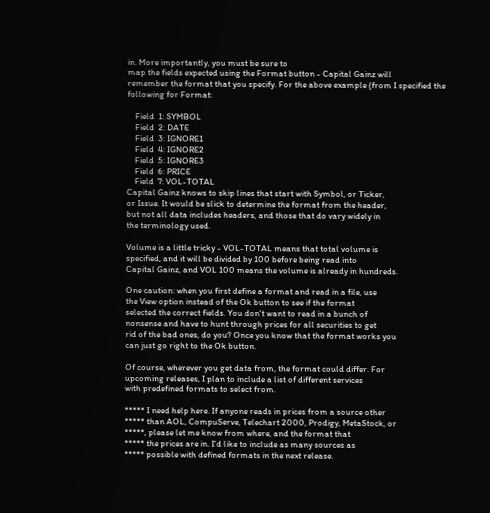in. More importantly, you must be sure to
map the fields expected using the Format button - Capital Gainz will
remember the format that you specify. For the above example (from I specified the following for Format:

    Field  1: SYMBOL
    Field  2: DATE
    Field  3: IGNORE1
    Field  4: IGNORE2
    Field  5: IGNORE3
    Field  6: PRICE
    Field  7: VOL-TOTAL
Capital Gainz knows to skip lines that start with Symbol, or Ticker,
or Issue. It would be slick to determine the format from the header,
but not all data includes headers, and those that do vary widely in
the terminology used.

Volume is a little tricky - VOL-TOTAL means that total volume is
specified, and it will be divided by 100 before being read into
Capital Gainz, and VOL 100 means the volume is already in hundreds.

One caution: when you first define a format and read in a file, use
the View option instead of the Ok button to see if the format
selected the correct fields. You don't want to read in a bunch of
nonsense and have to hunt through prices for all securities to get
rid of the bad ones, do you? Once you know that the format works you
can just go right to the Ok button.

Of course, wherever you get data from, the format could differ. For
upcoming releases, I plan to include a list of different services
with predefined formats to select from.

***** I need help here. If anyone reads in prices from a source other
***** than AOL, CompuServe, Telechart 2000, Prodigy, MetaStock, or
*****, please let me know from where, and the format that
***** the prices are in. I'd like to include as many sources as
***** possible with defined formats in the next release.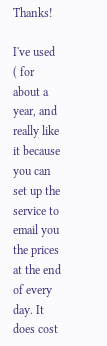Thanks!

I've used ( for about a year, and
really like it because you can set up the service to email you
the prices at the end of every day. It does cost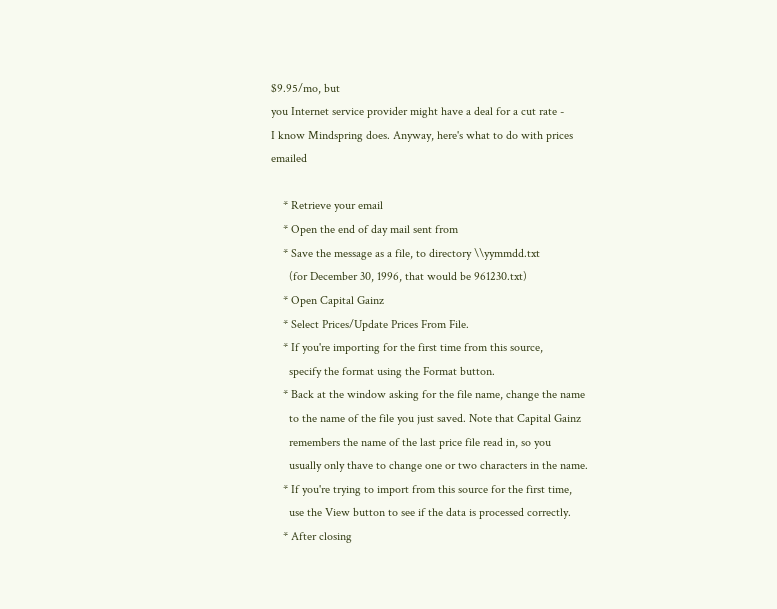$9.95/mo, but
you Internet service provider might have a deal for a cut rate -
I know Mindspring does. Anyway, here's what to do with prices emailed

    * Retrieve your email
    * Open the end of day mail sent from
    * Save the message as a file, to directory \\yymmdd.txt
      (for December 30, 1996, that would be 961230.txt)
    * Open Capital Gainz
    * Select Prices/Update Prices From File.
    * If you're importing for the first time from this source,
      specify the format using the Format button.
    * Back at the window asking for the file name, change the name
      to the name of the file you just saved. Note that Capital Gainz
      remembers the name of the last price file read in, so you
      usually only thave to change one or two characters in the name.
    * If you're trying to import from this source for the first time,
      use the View button to see if the data is processed correctly.
    * After closing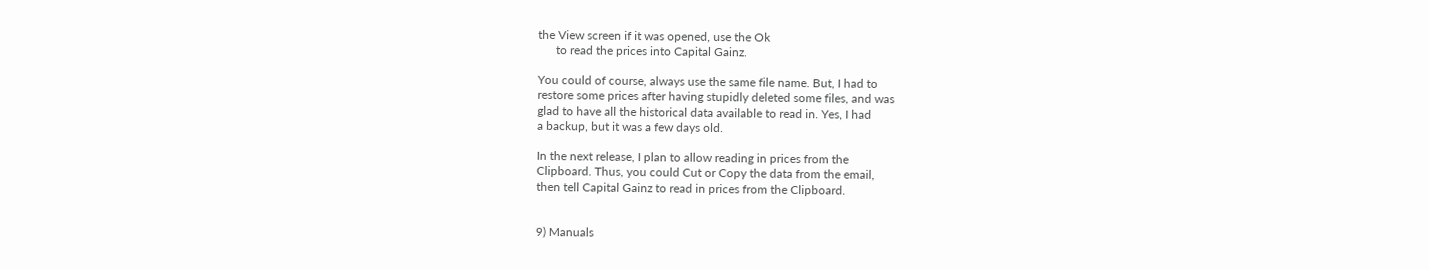the View screen if it was opened, use the Ok
      to read the prices into Capital Gainz.

You could of course, always use the same file name. But, I had to
restore some prices after having stupidly deleted some files, and was
glad to have all the historical data available to read in. Yes, I had
a backup, but it was a few days old.

In the next release, I plan to allow reading in prices from the
Clipboard. Thus, you could Cut or Copy the data from the email,
then tell Capital Gainz to read in prices from the Clipboard.


9) Manuals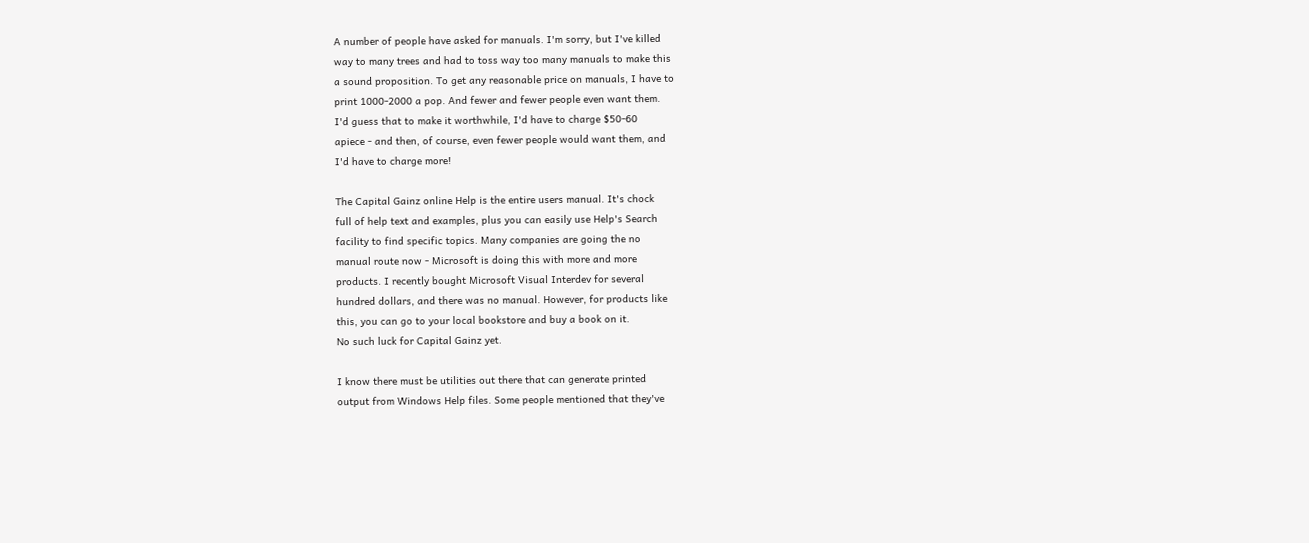A number of people have asked for manuals. I'm sorry, but I've killed
way to many trees and had to toss way too many manuals to make this
a sound proposition. To get any reasonable price on manuals, I have to
print 1000-2000 a pop. And fewer and fewer people even want them.
I'd guess that to make it worthwhile, I'd have to charge $50-60
apiece - and then, of course, even fewer people would want them, and
I'd have to charge more!

The Capital Gainz online Help is the entire users manual. It's chock
full of help text and examples, plus you can easily use Help's Search
facility to find specific topics. Many companies are going the no
manual route now - Microsoft is doing this with more and more
products. I recently bought Microsoft Visual Interdev for several
hundred dollars, and there was no manual. However, for products like
this, you can go to your local bookstore and buy a book on it.
No such luck for Capital Gainz yet.

I know there must be utilities out there that can generate printed
output from Windows Help files. Some people mentioned that they've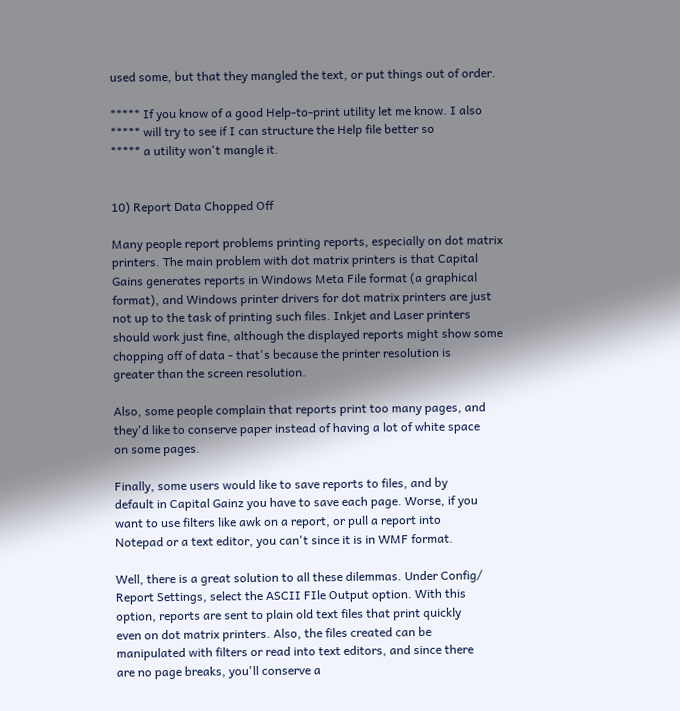used some, but that they mangled the text, or put things out of order.

***** If you know of a good Help-to-print utility let me know. I also
***** will try to see if I can structure the Help file better so
***** a utility won't mangle it.


10) Report Data Chopped Off

Many people report problems printing reports, especially on dot matrix
printers. The main problem with dot matrix printers is that Capital
Gains generates reports in Windows Meta File format (a graphical
format), and Windows printer drivers for dot matrix printers are just
not up to the task of printing such files. Inkjet and Laser printers
should work just fine, although the displayed reports might show some
chopping off of data - that's because the printer resolution is
greater than the screen resolution.

Also, some people complain that reports print too many pages, and
they'd like to conserve paper instead of having a lot of white space
on some pages.

Finally, some users would like to save reports to files, and by
default in Capital Gainz you have to save each page. Worse, if you
want to use filters like awk on a report, or pull a report into
Notepad or a text editor, you can't since it is in WMF format.

Well, there is a great solution to all these dilemmas. Under Config/
Report Settings, select the ASCII FIle Output option. With this
option, reports are sent to plain old text files that print quickly
even on dot matrix printers. Also, the files created can be
manipulated with filters or read into text editors, and since there
are no page breaks, you'll conserve a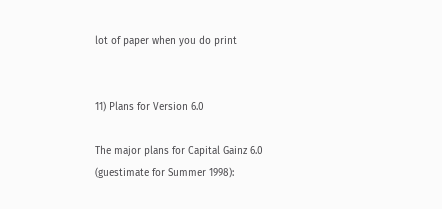lot of paper when you do print


11) Plans for Version 6.0

The major plans for Capital Gainz 6.0 (guestimate for Summer 1998):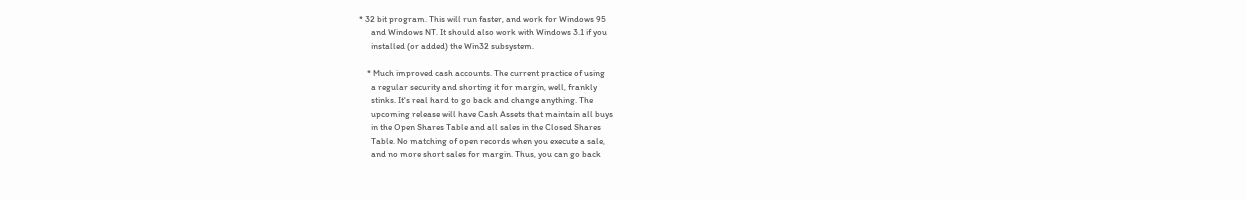* 32 bit program. This will run faster, and work for Windows 95
      and Windows NT. It should also work with Windows 3.1 if you
      installed (or added) the Win32 subsystem.

    * Much improved cash accounts. The current practice of using
      a regular security and shorting it for margin, well, frankly
      stinks. It's real hard to go back and change anything. The
      upcoming release will have Cash Assets that maintain all buys
      in the Open Shares Table and all sales in the Closed Shares
      Table. No matching of open records when you execute a sale,
      and no more short sales for margin. Thus, you can go back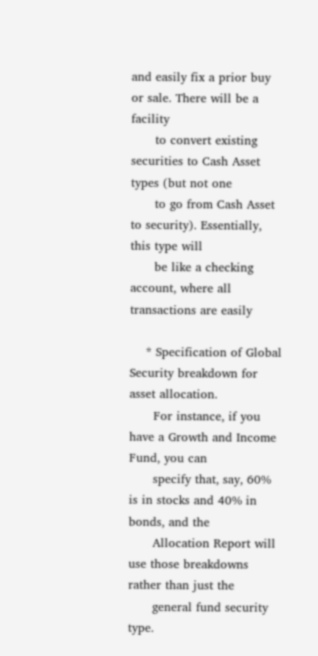and easily fix a prior buy or sale. There will be a facility
      to convert existing securities to Cash Asset types (but not one
      to go from Cash Asset to security). Essentially, this type will
      be like a checking account, where all transactions are easily

    * Specification of Global Security breakdown for asset allocation.
      For instance, if you have a Growth and Income Fund, you can
      specify that, say, 60% is in stocks and 40% in bonds, and the
      Allocation Report will use those breakdowns rather than just the
      general fund security type.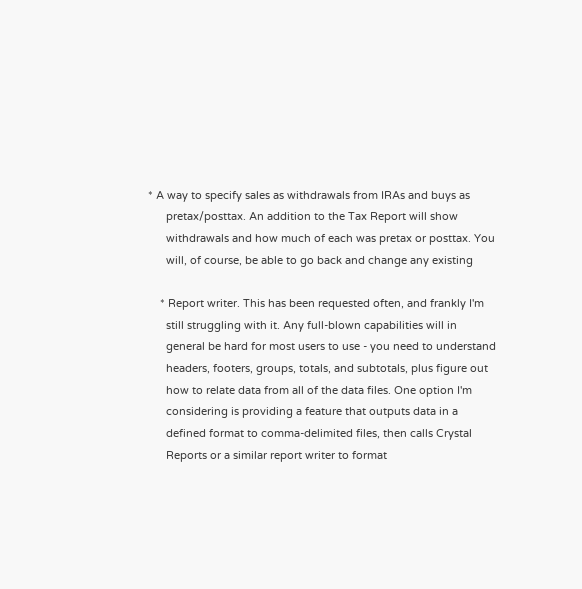* A way to specify sales as withdrawals from IRAs and buys as
      pretax/posttax. An addition to the Tax Report will show
      withdrawals and how much of each was pretax or posttax. You
      will, of course, be able to go back and change any existing

    * Report writer. This has been requested often, and frankly I'm
      still struggling with it. Any full-blown capabilities will in
      general be hard for most users to use - you need to understand
      headers, footers, groups, totals, and subtotals, plus figure out
      how to relate data from all of the data files. One option I'm
      considering is providing a feature that outputs data in a
      defined format to comma-delimited files, then calls Crystal
      Reports or a similar report writer to format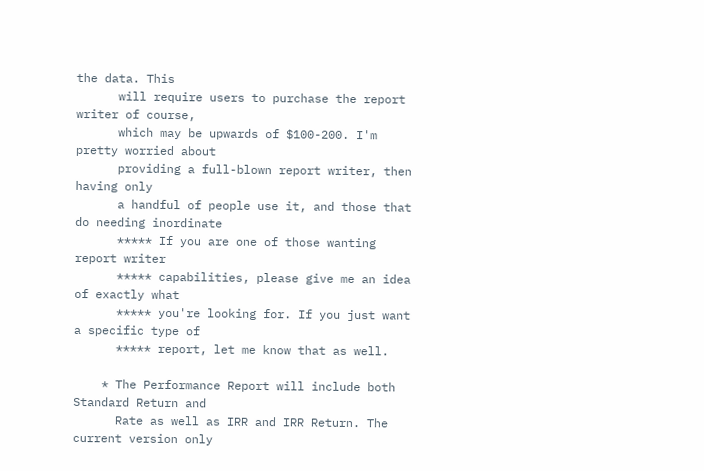the data. This
      will require users to purchase the report writer of course,
      which may be upwards of $100-200. I'm pretty worried about
      providing a full-blown report writer, then having only
      a handful of people use it, and those that do needing inordinate
      ***** If you are one of those wanting report writer
      ***** capabilities, please give me an idea of exactly what
      ***** you're looking for. If you just want a specific type of
      ***** report, let me know that as well.

    * The Performance Report will include both Standard Return and
      Rate as well as IRR and IRR Return. The current version only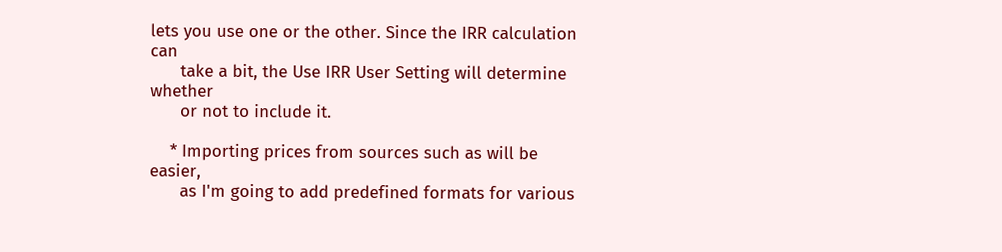lets you use one or the other. Since the IRR calculation can
      take a bit, the Use IRR User Setting will determine whether
      or not to include it.

    * Importing prices from sources such as will be easier,
      as I'm going to add predefined formats for various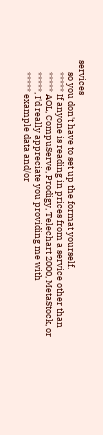services
      so you don't have to set up the format yourself.
      ***** If anyone is reading in prices from a service other than
      ***** AOL, CompuServe, Prodigy, Telechart 2000, MetaStock, or
      *****, I'd really appreciate you providing me with
      ***** example data and/or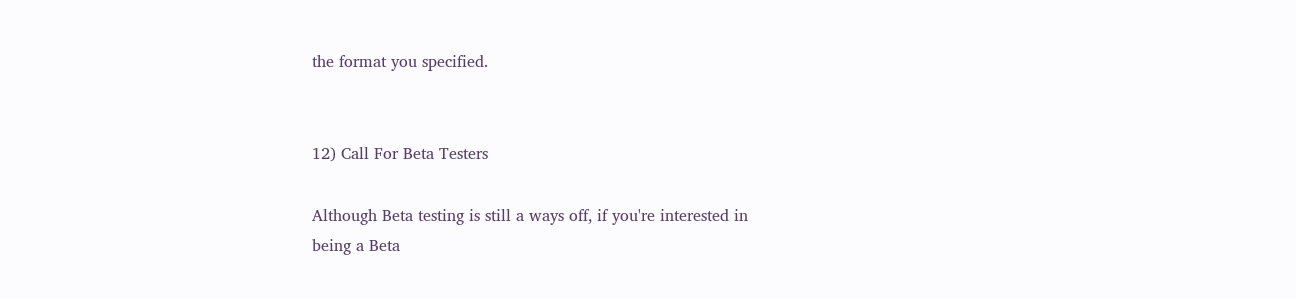the format you specified.


12) Call For Beta Testers

Although Beta testing is still a ways off, if you're interested in
being a Beta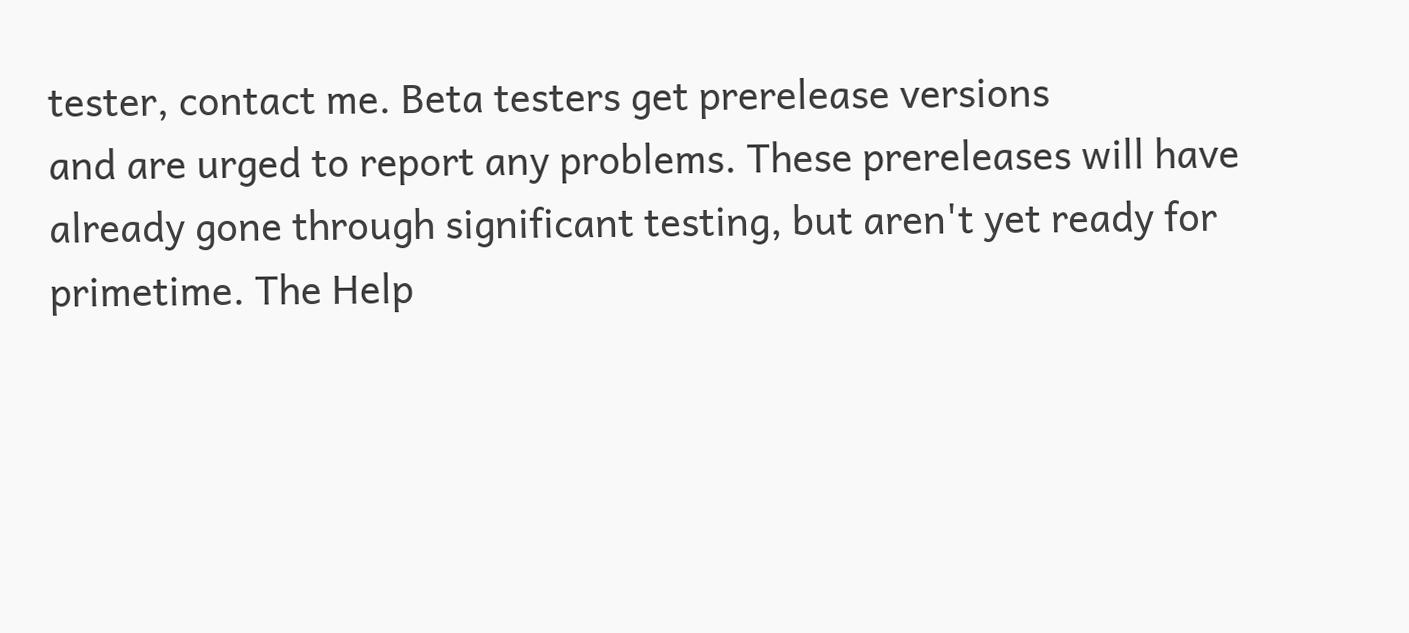tester, contact me. Beta testers get prerelease versions
and are urged to report any problems. These prereleases will have
already gone through significant testing, but aren't yet ready for
primetime. The Help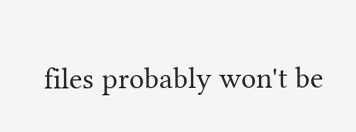files probably won't be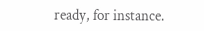ready, for instance.